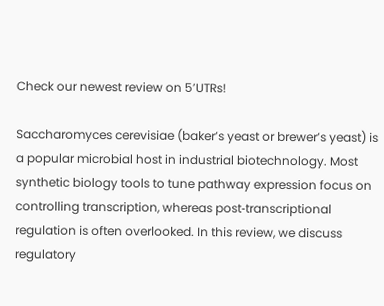Check our newest review on 5’UTRs!

Saccharomyces cerevisiae (baker’s yeast or brewer’s yeast) is a popular microbial host in industrial biotechnology. Most synthetic biology tools to tune pathway expression focus on controlling transcription, whereas post‐transcriptional regulation is often overlooked. In this review, we discuss regulatory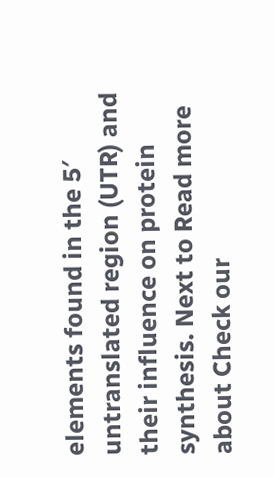elements found in the 5′ untranslated region (UTR) and their influence on protein synthesis. Next to Read more about Check our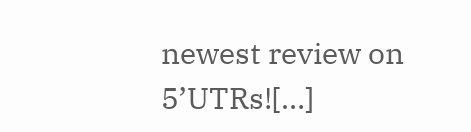newest review on 5’UTRs![…]